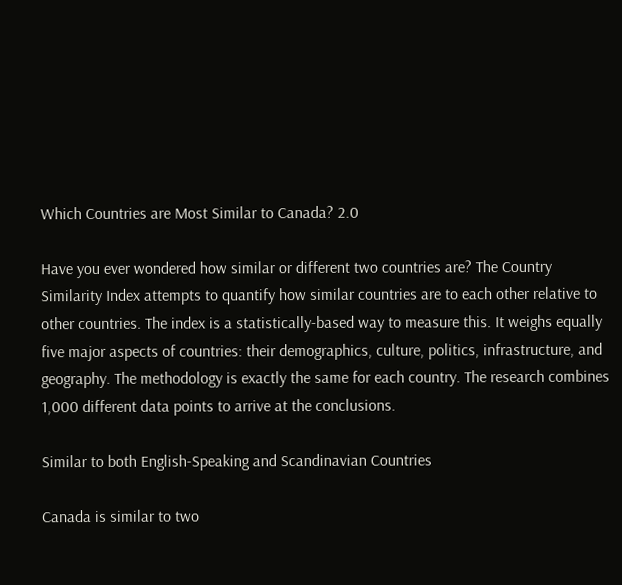Which Countries are Most Similar to Canada? 2.0

Have you ever wondered how similar or different two countries are? The Country Similarity Index attempts to quantify how similar countries are to each other relative to other countries. The index is a statistically-based way to measure this. It weighs equally five major aspects of countries: their demographics, culture, politics, infrastructure, and geography. The methodology is exactly the same for each country. The research combines 1,000 different data points to arrive at the conclusions.

Similar to both English-Speaking and Scandinavian Countries

Canada is similar to two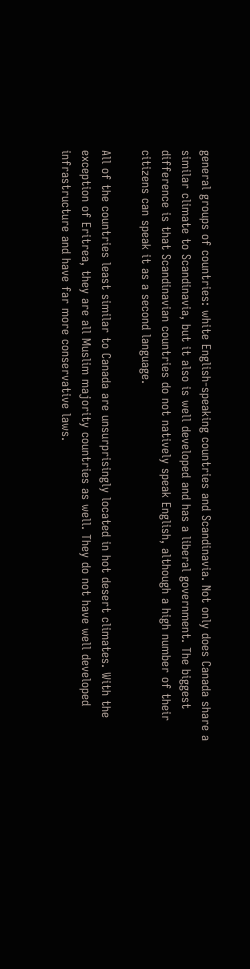general groups of countries: white English-speaking countries and Scandinavia. Not only does Canada share a similar climate to Scandinavia, but it also is well developed and has a liberal government. The biggest difference is that Scandinavian countries do not natively speak English, although a high number of their citizens can speak it as a second language.

All of the countries least similar to Canada are unsurprisingly located in hot desert climates. With the exception of Eritrea, they are all Muslim majority countries as well. They do not have well developed infrastructure and have far more conservative laws.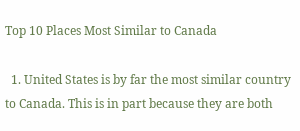Top 10 Places Most Similar to Canada

  1. United States is by far the most similar country to Canada. This is in part because they are both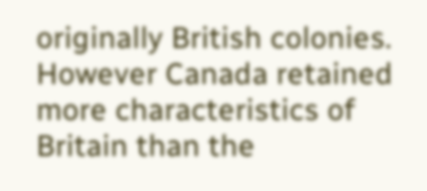originally British colonies. However Canada retained more characteristics of Britain than the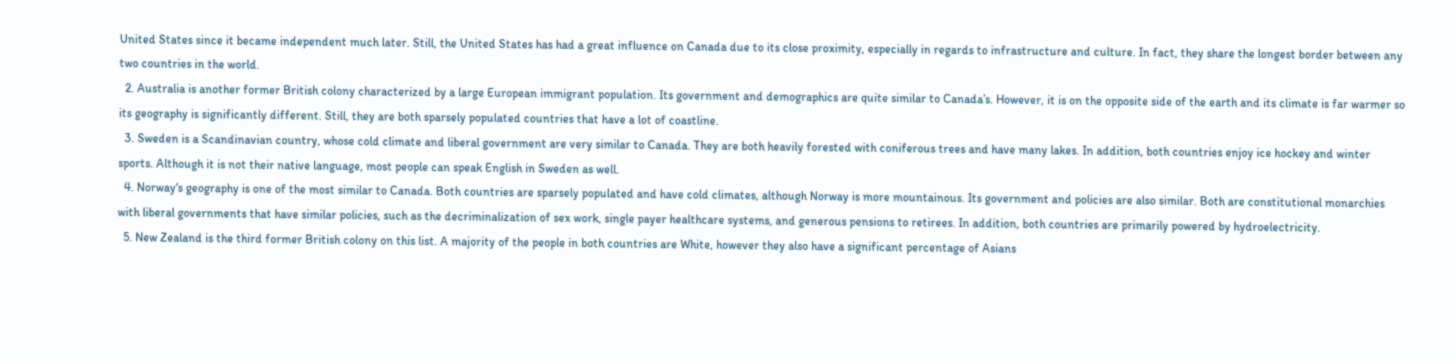United States since it became independent much later. Still, the United States has had a great influence on Canada due to its close proximity, especially in regards to infrastructure and culture. In fact, they share the longest border between any two countries in the world.
  2. Australia is another former British colony characterized by a large European immigrant population. Its government and demographics are quite similar to Canada’s. However, it is on the opposite side of the earth and its climate is far warmer so its geography is significantly different. Still, they are both sparsely populated countries that have a lot of coastline.
  3. Sweden is a Scandinavian country, whose cold climate and liberal government are very similar to Canada. They are both heavily forested with coniferous trees and have many lakes. In addition, both countries enjoy ice hockey and winter sports. Although it is not their native language, most people can speak English in Sweden as well.
  4. Norway‘s geography is one of the most similar to Canada. Both countries are sparsely populated and have cold climates, although Norway is more mountainous. Its government and policies are also similar. Both are constitutional monarchies with liberal governments that have similar policies, such as the decriminalization of sex work, single payer healthcare systems, and generous pensions to retirees. In addition, both countries are primarily powered by hydroelectricity.
  5. New Zealand is the third former British colony on this list. A majority of the people in both countries are White, however they also have a significant percentage of Asians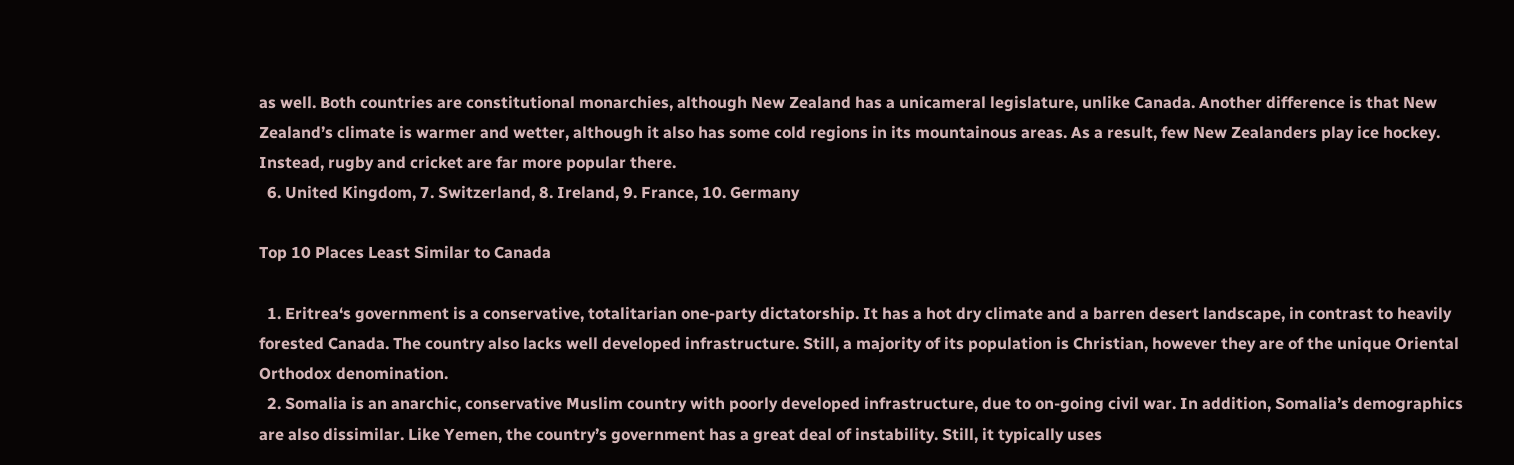as well. Both countries are constitutional monarchies, although New Zealand has a unicameral legislature, unlike Canada. Another difference is that New Zealand’s climate is warmer and wetter, although it also has some cold regions in its mountainous areas. As a result, few New Zealanders play ice hockey. Instead, rugby and cricket are far more popular there.
  6. United Kingdom, 7. Switzerland, 8. Ireland, 9. France, 10. Germany

Top 10 Places Least Similar to Canada

  1. Eritrea‘s government is a conservative, totalitarian one-party dictatorship. It has a hot dry climate and a barren desert landscape, in contrast to heavily forested Canada. The country also lacks well developed infrastructure. Still, a majority of its population is Christian, however they are of the unique Oriental Orthodox denomination.
  2. Somalia is an anarchic, conservative Muslim country with poorly developed infrastructure, due to on-going civil war. In addition, Somalia’s demographics are also dissimilar. Like Yemen, the country’s government has a great deal of instability. Still, it typically uses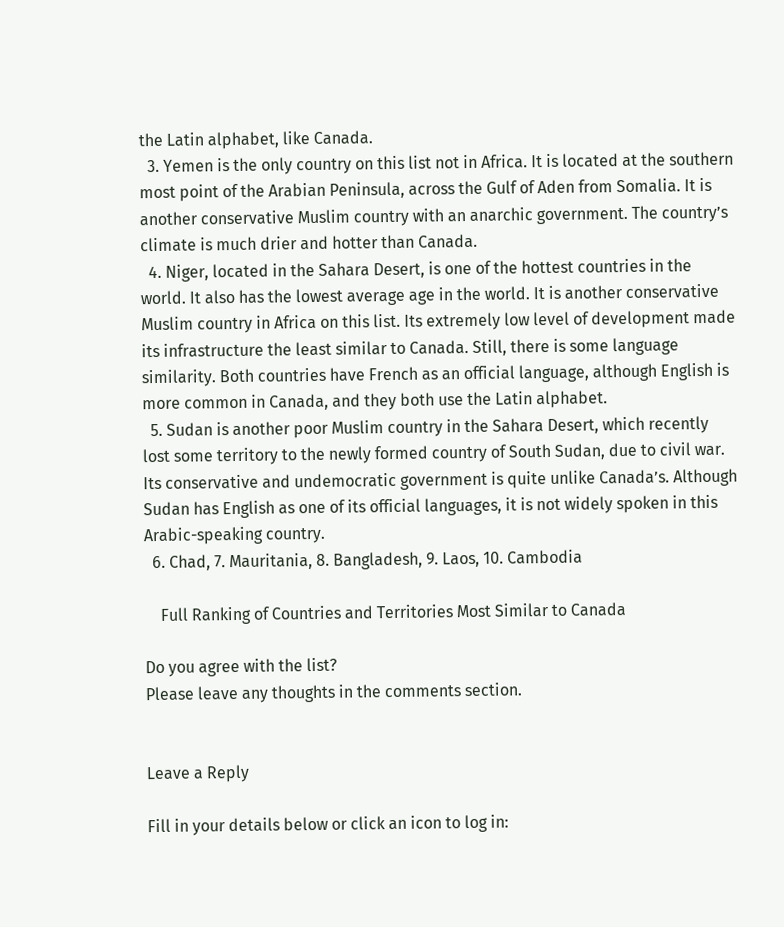the Latin alphabet, like Canada.
  3. Yemen is the only country on this list not in Africa. It is located at the southern most point of the Arabian Peninsula, across the Gulf of Aden from Somalia. It is another conservative Muslim country with an anarchic government. The country’s climate is much drier and hotter than Canada.
  4. Niger, located in the Sahara Desert, is one of the hottest countries in the world. It also has the lowest average age in the world. It is another conservative Muslim country in Africa on this list. Its extremely low level of development made its infrastructure the least similar to Canada. Still, there is some language similarity. Both countries have French as an official language, although English is more common in Canada, and they both use the Latin alphabet.
  5. Sudan is another poor Muslim country in the Sahara Desert, which recently lost some territory to the newly formed country of South Sudan, due to civil war. Its conservative and undemocratic government is quite unlike Canada’s. Although Sudan has English as one of its official languages, it is not widely spoken in this Arabic-speaking country.
  6. Chad, 7. Mauritania, 8. Bangladesh, 9. Laos, 10. Cambodia

    Full Ranking of Countries and Territories Most Similar to Canada

Do you agree with the list?
Please leave any thoughts in the comments section.


Leave a Reply

Fill in your details below or click an icon to log in: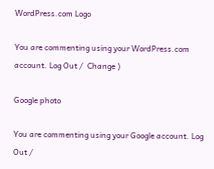WordPress.com Logo

You are commenting using your WordPress.com account. Log Out /  Change )

Google photo

You are commenting using your Google account. Log Out /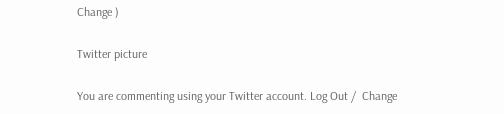Change )

Twitter picture

You are commenting using your Twitter account. Log Out /  Change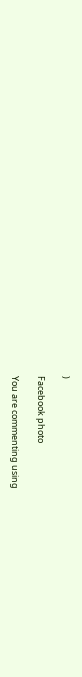)

Facebook photo

You are commenting using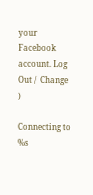your Facebook account. Log Out /  Change )

Connecting to %s